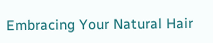Embracing Your Natural Hair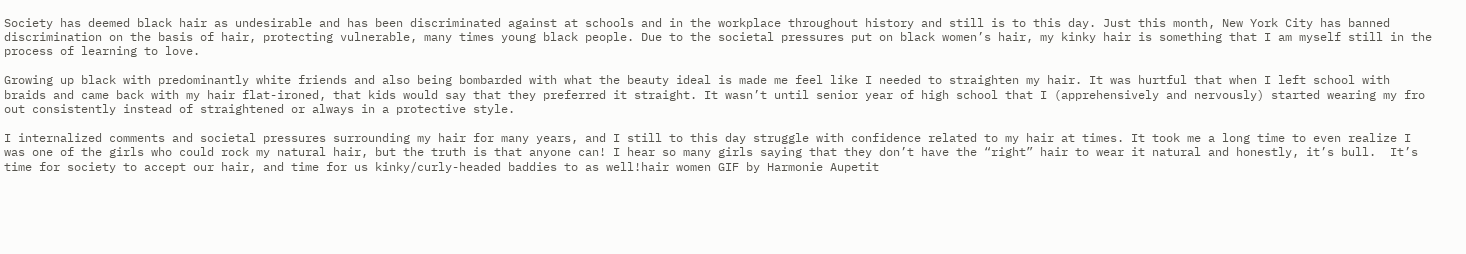Society has deemed black hair as undesirable and has been discriminated against at schools and in the workplace throughout history and still is to this day. Just this month, New York City has banned discrimination on the basis of hair, protecting vulnerable, many times young black people. Due to the societal pressures put on black women’s hair, my kinky hair is something that I am myself still in the process of learning to love.

Growing up black with predominantly white friends and also being bombarded with what the beauty ideal is made me feel like I needed to straighten my hair. It was hurtful that when I left school with braids and came back with my hair flat-ironed, that kids would say that they preferred it straight. It wasn’t until senior year of high school that I (apprehensively and nervously) started wearing my fro out consistently instead of straightened or always in a protective style.

I internalized comments and societal pressures surrounding my hair for many years, and I still to this day struggle with confidence related to my hair at times. It took me a long time to even realize I was one of the girls who could rock my natural hair, but the truth is that anyone can! I hear so many girls saying that they don’t have the “right” hair to wear it natural and honestly, it’s bull.  It’s time for society to accept our hair, and time for us kinky/curly-headed baddies to as well!hair women GIF by Harmonie Aupetit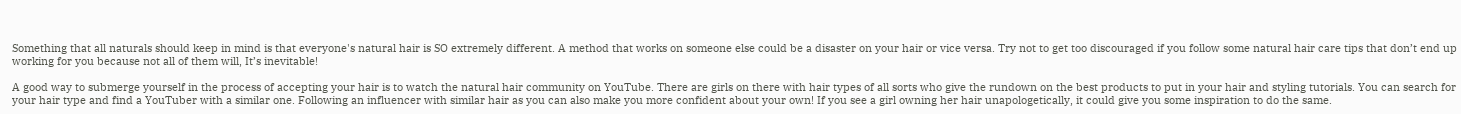Something that all naturals should keep in mind is that everyone's natural hair is SO extremely different. A method that works on someone else could be a disaster on your hair or vice versa. Try not to get too discouraged if you follow some natural hair care tips that don’t end up working for you because not all of them will, It’s inevitable!

A good way to submerge yourself in the process of accepting your hair is to watch the natural hair community on YouTube. There are girls on there with hair types of all sorts who give the rundown on the best products to put in your hair and styling tutorials. You can search for your hair type and find a YouTuber with a similar one. Following an influencer with similar hair as you can also make you more confident about your own! If you see a girl owning her hair unapologetically, it could give you some inspiration to do the same.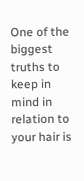One of the biggest truths to keep in mind in relation to your hair is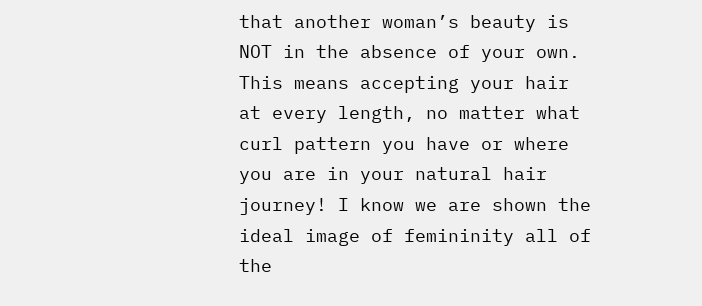that another woman’s beauty is NOT in the absence of your own. This means accepting your hair at every length, no matter what curl pattern you have or where you are in your natural hair journey! I know we are shown the ideal image of femininity all of the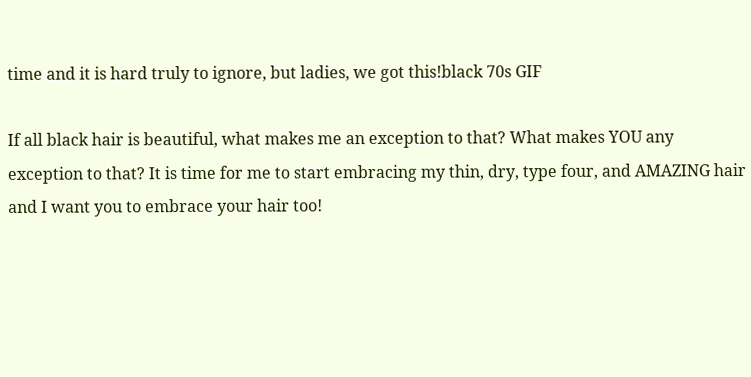time and it is hard truly to ignore, but ladies, we got this!black 70s GIF

If all black hair is beautiful, what makes me an exception to that? What makes YOU any exception to that? It is time for me to start embracing my thin, dry, type four, and AMAZING hair and I want you to embrace your hair too!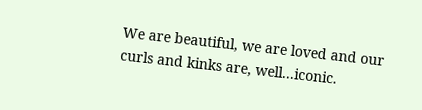We are beautiful, we are loved and our curls and kinks are, well...iconic.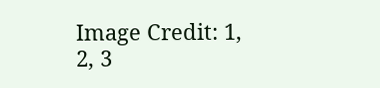Image Credit: 1, 2, 3